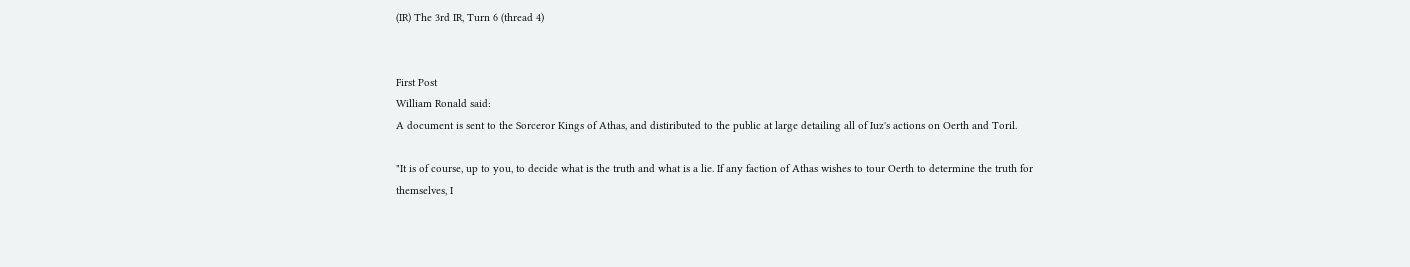(IR) The 3rd IR, Turn 6 (thread 4)


First Post
William Ronald said:
A document is sent to the Sorceror Kings of Athas, and distiributed to the public at large detailing all of Iuz's actions on Oerth and Toril.

"It is of course, up to you, to decide what is the truth and what is a lie. If any faction of Athas wishes to tour Oerth to determine the truth for themselves, I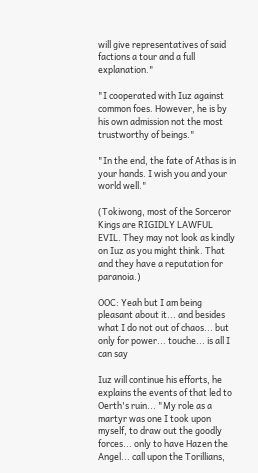will give representatives of said factions a tour and a full explanation."

"I cooperated with Iuz against common foes. However, he is by his own admission not the most trustworthy of beings."

"In the end, the fate of Athas is in your hands. I wish you and your world well."

(Tokiwong, most of the Sorceror Kings are RIGIDLY LAWFUL EVIL. They may not look as kindly on Iuz as you might think. That and they have a reputation for paranoia.)

OOC: Yeah but I am being pleasant about it... and besides what I do not out of chaos... but only for power... touche... is all I can say

Iuz will continue his efforts, he explains the events of that led to Oerth's ruin... "My role as a martyr was one I took upon myself, to draw out the goodly forces... only to have Hazen the Angel... call upon the Torillians,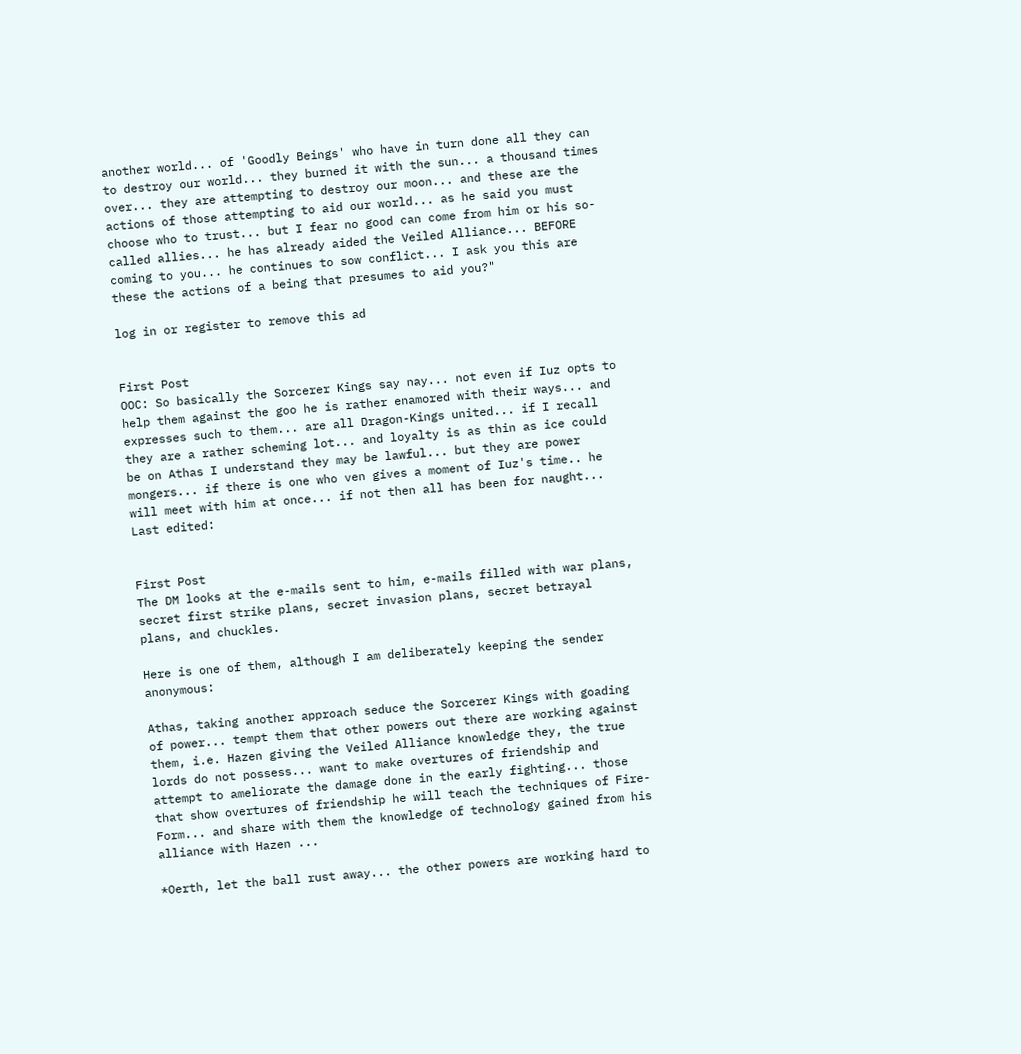another world... of 'Goodly Beings' who have in turn done all they can to destroy our world... they burned it with the sun... a thousand times over... they are attempting to destroy our moon... and these are the actions of those attempting to aid our world... as he said you must choose who to trust... but I fear no good can come from him or his so-called allies... he has already aided the Veiled Alliance... BEFORE coming to you... he continues to sow conflict... I ask you this are these the actions of a being that presumes to aid you?"

log in or register to remove this ad


First Post
OOC: So basically the Sorcerer Kings say nay... not even if Iuz opts to help them against the goo he is rather enamored with their ways... and expresses such to them... are all Dragon-Kings united... if I recall they are a rather scheming lot... and loyalty is as thin as ice could be on Athas I understand they may be lawful... but they are power mongers... if there is one who ven gives a moment of Iuz's time.. he will meet with him at once... if not then all has been for naught...
Last edited:


First Post
The DM looks at the e-mails sent to him, e-mails filled with war plans, secret first strike plans, secret invasion plans, secret betrayal plans, and chuckles.

Here is one of them, although I am deliberately keeping the sender anonymous:

Athas, taking another approach seduce the Sorcerer Kings with goading of power... tempt them that other powers out there are working against them, i.e. Hazen giving the Veiled Alliance knowledge they, the true lords do not possess... want to make overtures of friendship and attempt to ameliorate the damage done in the early fighting... those that show overtures of friendship he will teach the techniques of Fire-Form... and share with them the knowledge of technology gained from his alliance with Hazen ...

*Oerth, let the ball rust away... the other powers are working hard to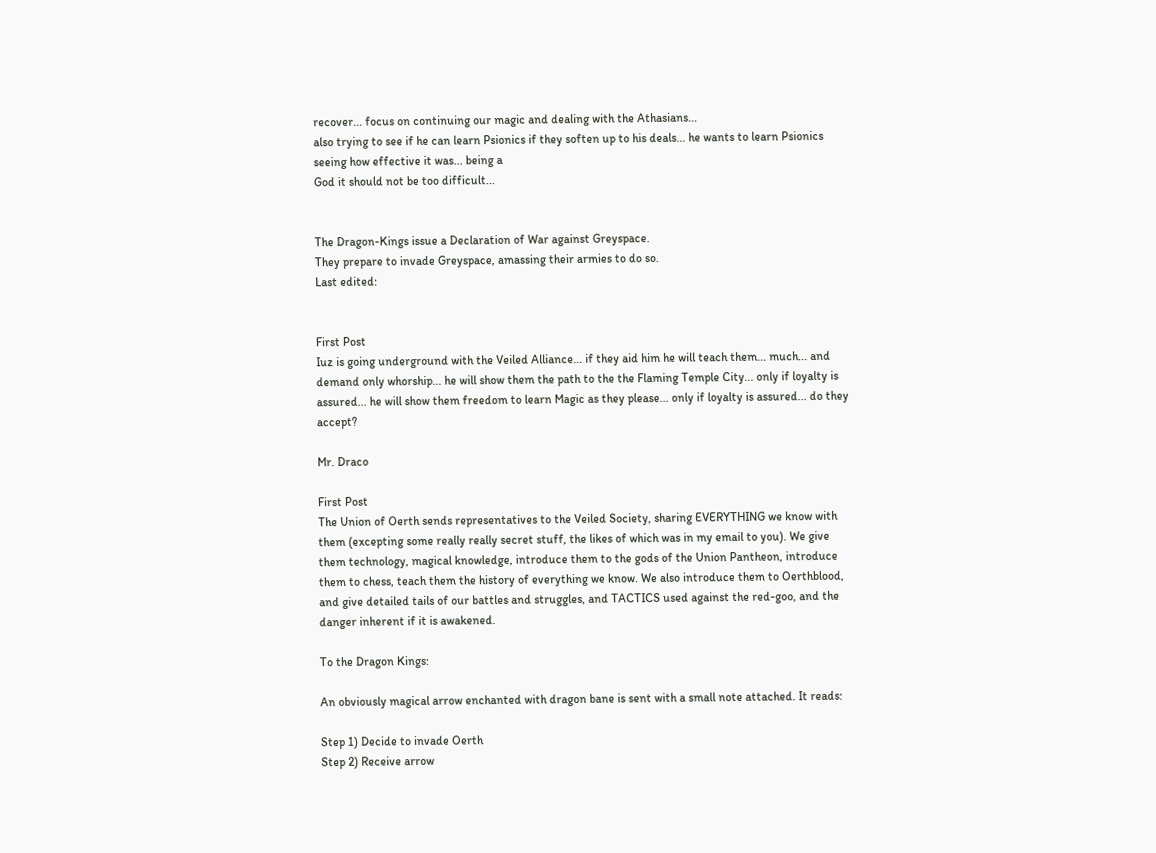recover... focus on continuing our magic and dealing with the Athasians...
also trying to see if he can learn Psionics if they soften up to his deals... he wants to learn Psionics seeing how effective it was... being a
God it should not be too difficult...


The Dragon-Kings issue a Declaration of War against Greyspace.
They prepare to invade Greyspace, amassing their armies to do so.
Last edited:


First Post
Iuz is going underground with the Veiled Alliance... if they aid him he will teach them... much... and demand only whorship... he will show them the path to the the Flaming Temple City... only if loyalty is assured... he will show them freedom to learn Magic as they please... only if loyalty is assured... do they accept?

Mr. Draco

First Post
The Union of Oerth sends representatives to the Veiled Society, sharing EVERYTHING we know with them (excepting some really really secret stuff, the likes of which was in my email to you). We give them technology, magical knowledge, introduce them to the gods of the Union Pantheon, introduce them to chess, teach them the history of everything we know. We also introduce them to Oerthblood, and give detailed tails of our battles and struggles, and TACTICS used against the red-goo, and the danger inherent if it is awakened.

To the Dragon Kings:

An obviously magical arrow enchanted with dragon bane is sent with a small note attached. It reads:

Step 1) Decide to invade Oerth
Step 2) Receive arrow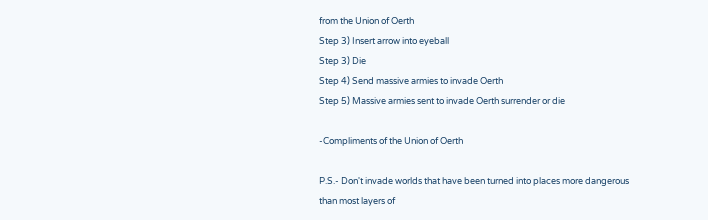from the Union of Oerth
Step 3) Insert arrow into eyeball
Step 3) Die
Step 4) Send massive armies to invade Oerth
Step 5) Massive armies sent to invade Oerth surrender or die

-Compliments of the Union of Oerth

P.S.- Don't invade worlds that have been turned into places more dangerous than most layers of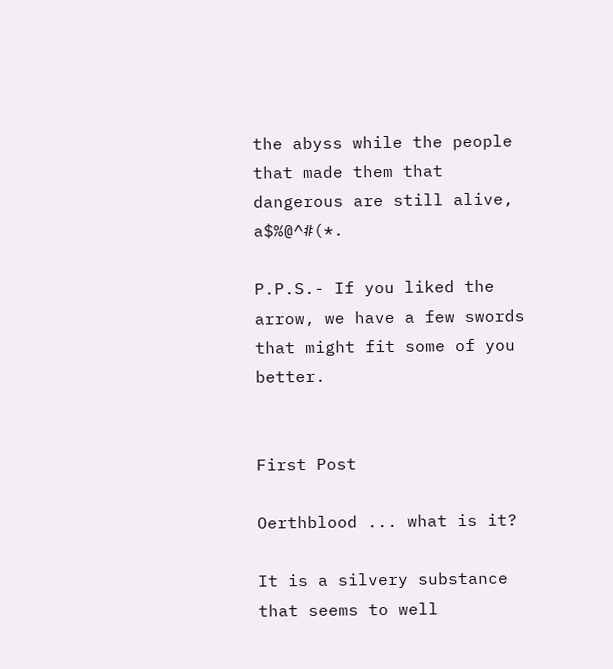the abyss while the people that made them that dangerous are still alive, a$%@^#(*.

P.P.S.- If you liked the arrow, we have a few swords that might fit some of you better.


First Post

Oerthblood ... what is it?

It is a silvery substance that seems to well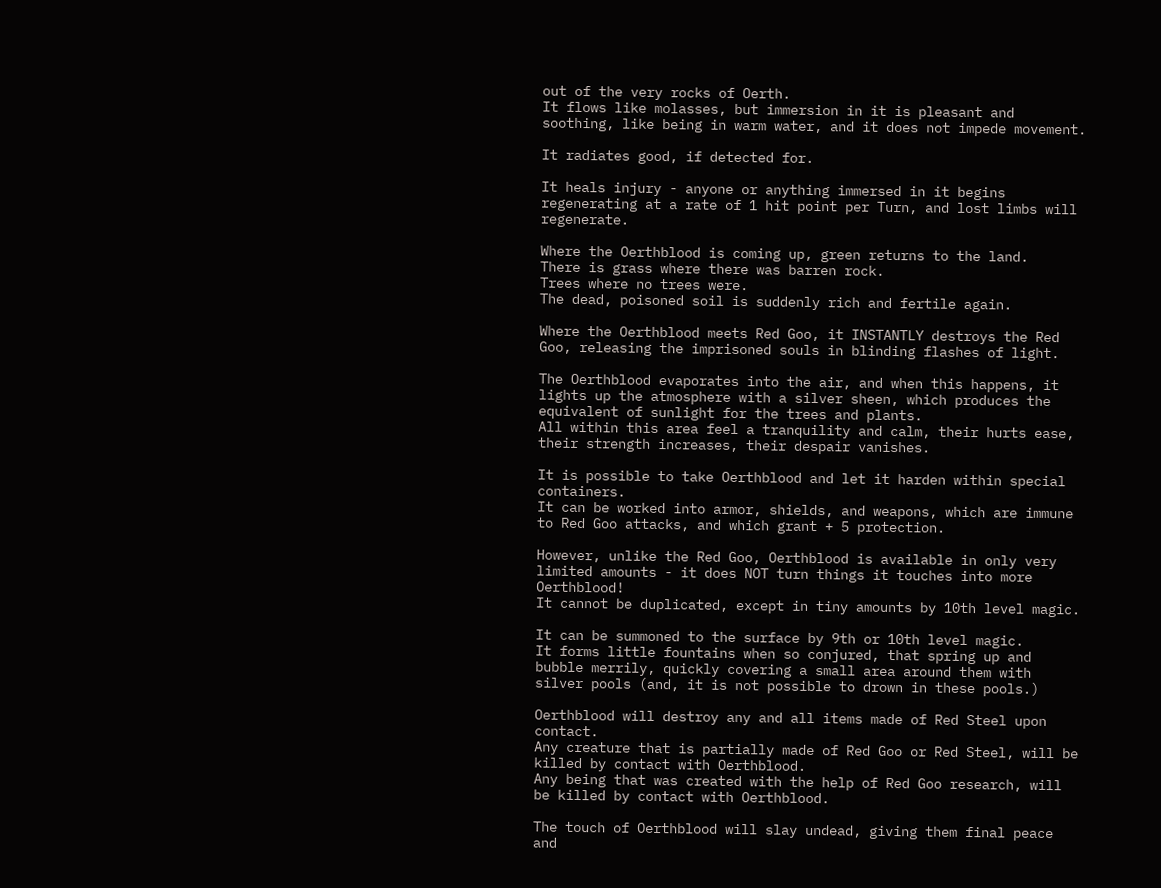out of the very rocks of Oerth.
It flows like molasses, but immersion in it is pleasant and soothing, like being in warm water, and it does not impede movement.

It radiates good, if detected for.

It heals injury - anyone or anything immersed in it begins regenerating at a rate of 1 hit point per Turn, and lost limbs will regenerate.

Where the Oerthblood is coming up, green returns to the land.
There is grass where there was barren rock.
Trees where no trees were.
The dead, poisoned soil is suddenly rich and fertile again.

Where the Oerthblood meets Red Goo, it INSTANTLY destroys the Red Goo, releasing the imprisoned souls in blinding flashes of light.

The Oerthblood evaporates into the air, and when this happens, it lights up the atmosphere with a silver sheen, which produces the equivalent of sunlight for the trees and plants.
All within this area feel a tranquility and calm, their hurts ease, their strength increases, their despair vanishes.

It is possible to take Oerthblood and let it harden within special containers.
It can be worked into armor, shields, and weapons, which are immune to Red Goo attacks, and which grant + 5 protection.

However, unlike the Red Goo, Oerthblood is available in only very limited amounts - it does NOT turn things it touches into more Oerthblood!
It cannot be duplicated, except in tiny amounts by 10th level magic.

It can be summoned to the surface by 9th or 10th level magic.
It forms little fountains when so conjured, that spring up and bubble merrily, quickly covering a small area around them with silver pools (and, it is not possible to drown in these pools.)

Oerthblood will destroy any and all items made of Red Steel upon contact.
Any creature that is partially made of Red Goo or Red Steel, will be killed by contact with Oerthblood.
Any being that was created with the help of Red Goo research, will be killed by contact with Oerthblood.

The touch of Oerthblood will slay undead, giving them final peace and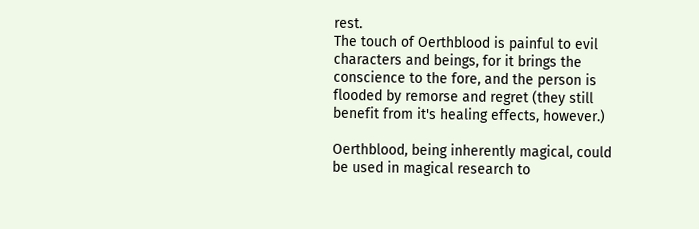rest.
The touch of Oerthblood is painful to evil characters and beings, for it brings the conscience to the fore, and the person is flooded by remorse and regret (they still benefit from it's healing effects, however.)

Oerthblood, being inherently magical, could be used in magical research to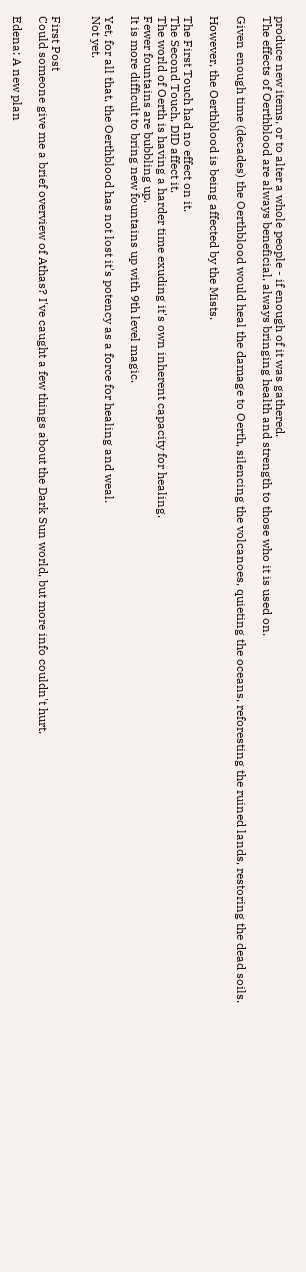produce new items, or to alter a whole people - if enough of it was gathered.
The effects of Oerthblood are always beneficial, always bringing health and strength to those who it is used on.

Given enough time (decades) the Oerthblood would heal the damage to Oerth, silencing the volcanoes, quieting the oceans, reforesting the ruined lands, restoring the dead soils.

However, the Oerthblood is being affected by the Mists.

The First Touch had no effect on it.
The Second Touch, DID affect it.
The world of Oerth is having a harder time exuding it's own inherent capacity for healing.
Fewer fountains are bubbling up.
It is more difficult to bring new fountains up with 9th level magic.

Yet, for all that, the Oerthblood has not lost it's potency as a force for healing and weal.
Not yet.


First Post
Could someone give me a brief overview of Athas? I've caught a few things about the Dark Sun world, but more info couldn't hurt.

Edena: A new plan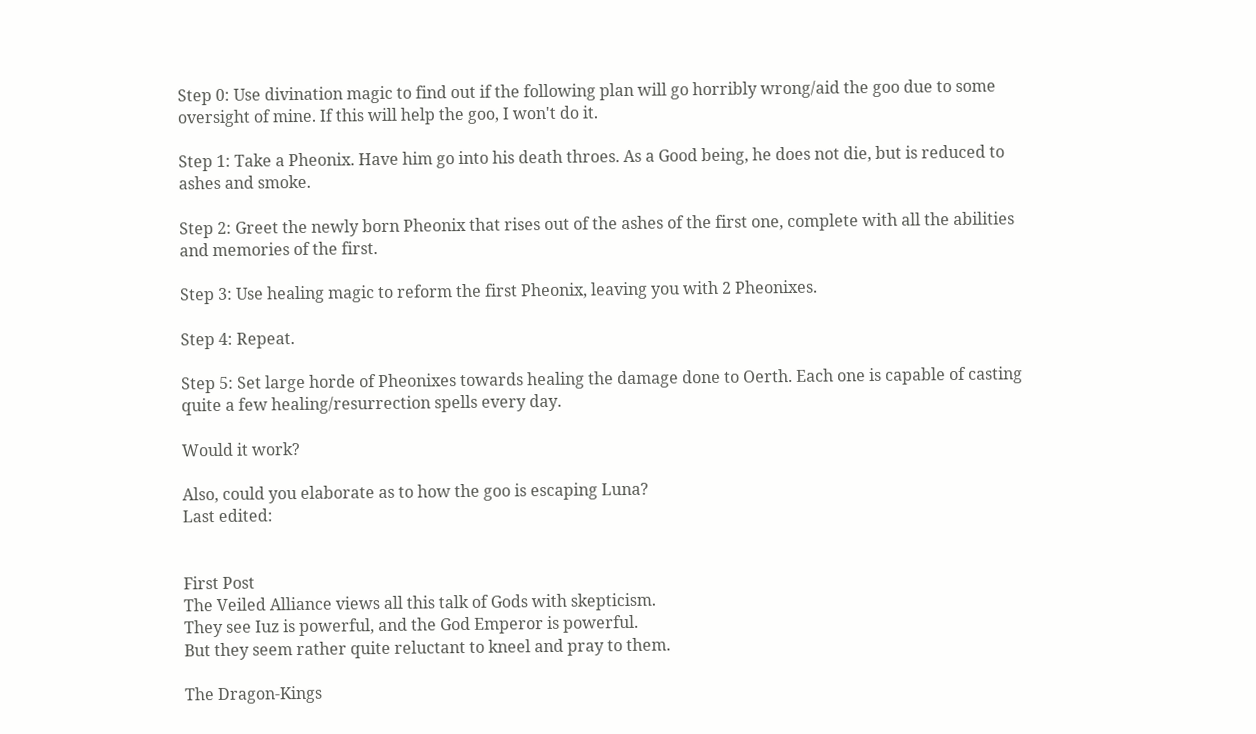Step 0: Use divination magic to find out if the following plan will go horribly wrong/aid the goo due to some oversight of mine. If this will help the goo, I won't do it.

Step 1: Take a Pheonix. Have him go into his death throes. As a Good being, he does not die, but is reduced to ashes and smoke.

Step 2: Greet the newly born Pheonix that rises out of the ashes of the first one, complete with all the abilities and memories of the first.

Step 3: Use healing magic to reform the first Pheonix, leaving you with 2 Pheonixes.

Step 4: Repeat.

Step 5: Set large horde of Pheonixes towards healing the damage done to Oerth. Each one is capable of casting quite a few healing/resurrection spells every day.

Would it work?

Also, could you elaborate as to how the goo is escaping Luna?
Last edited:


First Post
The Veiled Alliance views all this talk of Gods with skepticism.
They see Iuz is powerful, and the God Emperor is powerful.
But they seem rather quite reluctant to kneel and pray to them.

The Dragon-Kings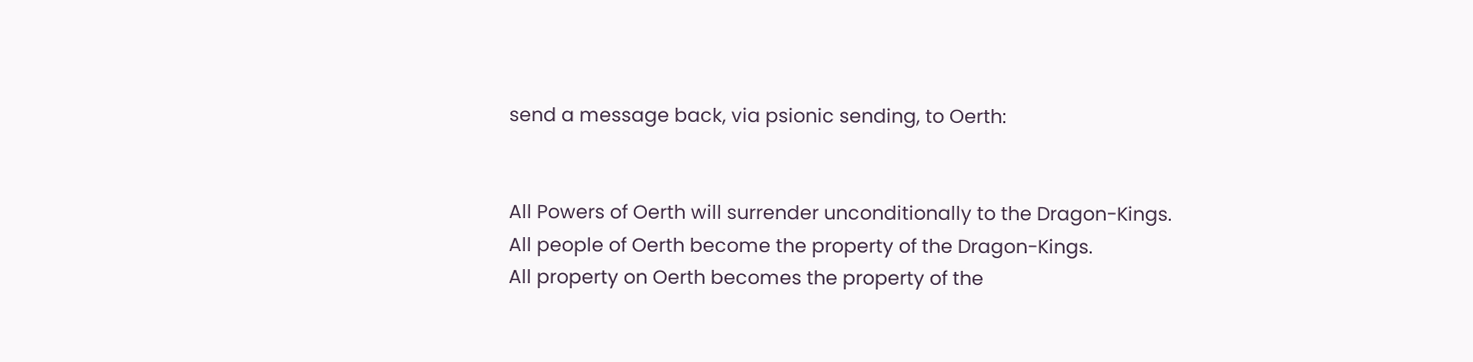send a message back, via psionic sending, to Oerth:


All Powers of Oerth will surrender unconditionally to the Dragon-Kings.
All people of Oerth become the property of the Dragon-Kings.
All property on Oerth becomes the property of the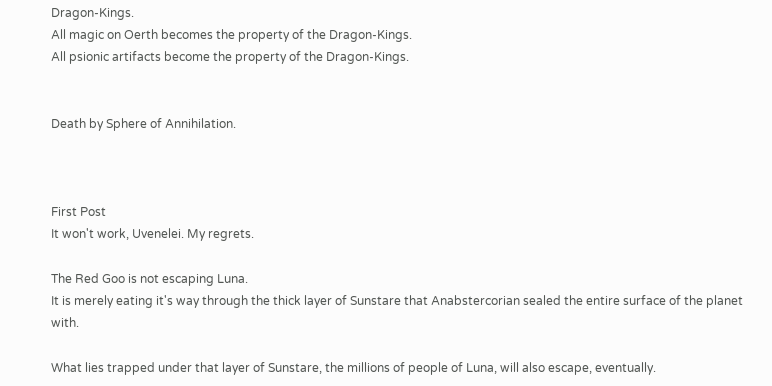Dragon-Kings.
All magic on Oerth becomes the property of the Dragon-Kings.
All psionic artifacts become the property of the Dragon-Kings.


Death by Sphere of Annihilation.



First Post
It won't work, Uvenelei. My regrets.

The Red Goo is not escaping Luna.
It is merely eating it's way through the thick layer of Sunstare that Anabstercorian sealed the entire surface of the planet with.

What lies trapped under that layer of Sunstare, the millions of people of Luna, will also escape, eventually.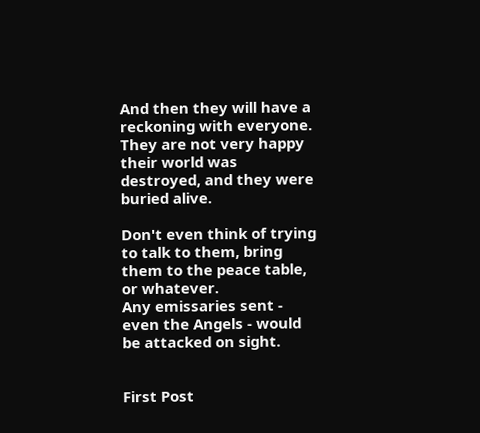And then they will have a reckoning with everyone.
They are not very happy their world was destroyed, and they were buried alive.

Don't even think of trying to talk to them, bring them to the peace table, or whatever.
Any emissaries sent - even the Angels - would be attacked on sight.


First Post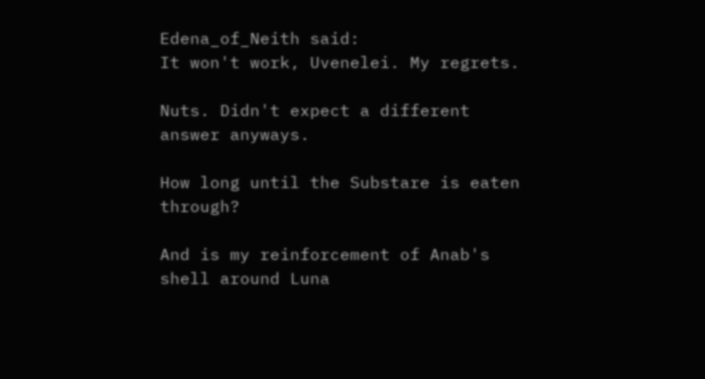Edena_of_Neith said:
It won't work, Uvenelei. My regrets.

Nuts. Didn't expect a different answer anyways.

How long until the Substare is eaten through?

And is my reinforcement of Anab's shell around Luna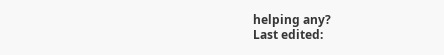helping any?
Last edited: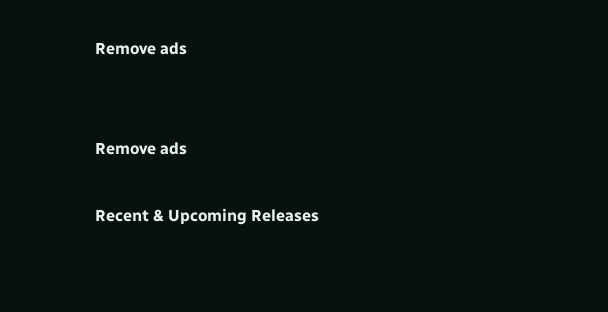Remove ads


Remove ads

Recent & Upcoming Releases